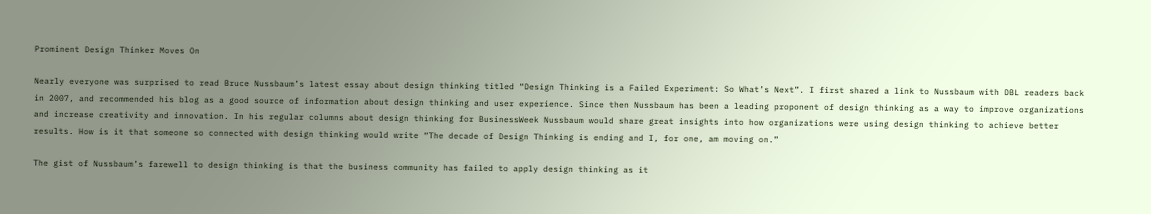Prominent Design Thinker Moves On

Nearly everyone was surprised to read Bruce Nussbaum’s latest essay about design thinking titled “Design Thinking is a Failed Experiment: So What’s Next”. I first shared a link to Nussbaum with DBL readers back in 2007, and recommended his blog as a good source of information about design thinking and user experience. Since then Nussbaum has been a leading proponent of design thinking as a way to improve organizations and increase creativity and innovation. In his regular columns about design thinking for BusinessWeek Nussbaum would share great insights into how organizations were using design thinking to achieve better results. How is it that someone so connected with design thinking would write “The decade of Design Thinking is ending and I, for one, am moving on.”

The gist of Nussbaum’s farewell to design thinking is that the business community has failed to apply design thinking as it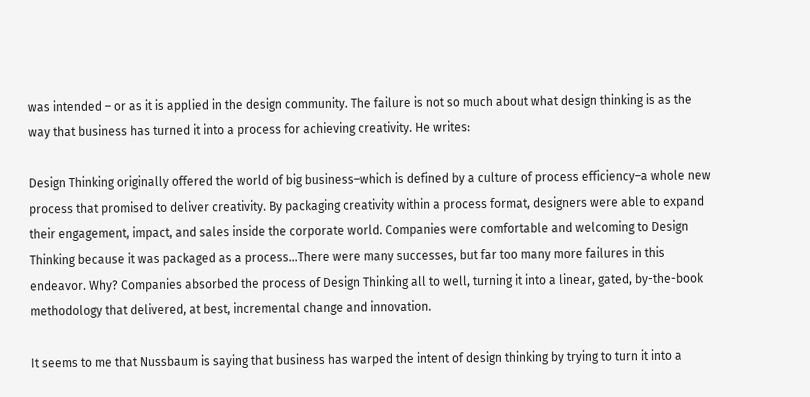was intended – or as it is applied in the design community. The failure is not so much about what design thinking is as the way that business has turned it into a process for achieving creativity. He writes:

Design Thinking originally offered the world of big business–which is defined by a culture of process efficiency–a whole new process that promised to deliver creativity. By packaging creativity within a process format, designers were able to expand their engagement, impact, and sales inside the corporate world. Companies were comfortable and welcoming to Design Thinking because it was packaged as a process…There were many successes, but far too many more failures in this endeavor. Why? Companies absorbed the process of Design Thinking all to well, turning it into a linear, gated, by-the-book methodology that delivered, at best, incremental change and innovation.

It seems to me that Nussbaum is saying that business has warped the intent of design thinking by trying to turn it into a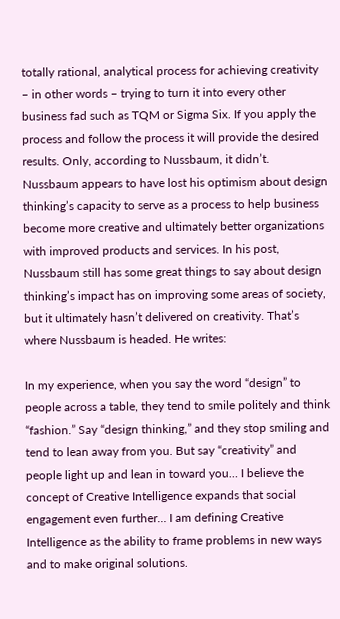totally rational, analytical process for achieving creativity – in other words – trying to turn it into every other business fad such as TQM or Sigma Six. If you apply the process and follow the process it will provide the desired results. Only, according to Nussbaum, it didn’t. Nussbaum appears to have lost his optimism about design thinking’s capacity to serve as a process to help business become more creative and ultimately better organizations with improved products and services. In his post, Nussbaum still has some great things to say about design thinking’s impact has on improving some areas of society, but it ultimately hasn’t delivered on creativity. That’s where Nussbaum is headed. He writes:

In my experience, when you say the word “design” to people across a table, they tend to smile politely and think “fashion.” Say “design thinking,” and they stop smiling and tend to lean away from you. But say “creativity” and people light up and lean in toward you… I believe the concept of Creative Intelligence expands that social engagement even further… I am defining Creative Intelligence as the ability to frame problems in new ways and to make original solutions.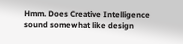Hmm. Does Creative Intelligence sound somewhat like design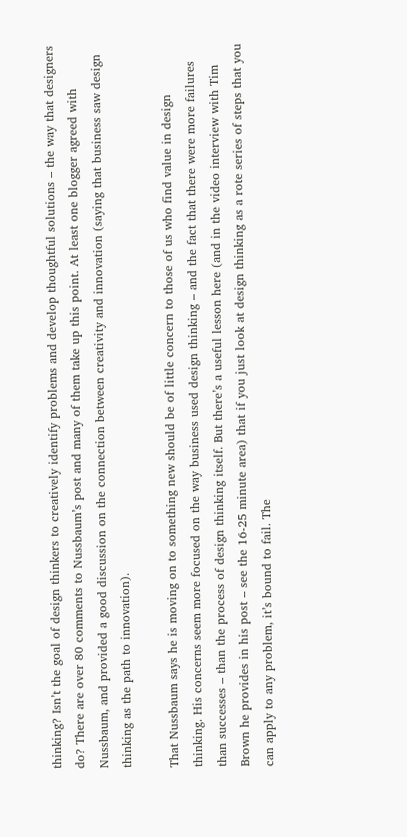thinking? Isn’t the goal of design thinkers to creatively identify problems and develop thoughtful solutions – the way that designers do? There are over 80 comments to Nussbaum’s post and many of them take up this point. At least one blogger agreed with Nussbaum, and provided a good discussion on the connection between creativity and innovation (saying that business saw design thinking as the path to innovation).

That Nussbaum says he is moving on to something new should be of little concern to those of us who find value in design thinking. His concerns seem more focused on the way business used design thinking – and the fact that there were more failures than successes – than the process of design thinking itself. But there’s a useful lesson here (and in the video interview with Tim Brown he provides in his post – see the 16-25 minute area) that if you just look at design thinking as a rote series of steps that you can apply to any problem, it’s bound to fail. The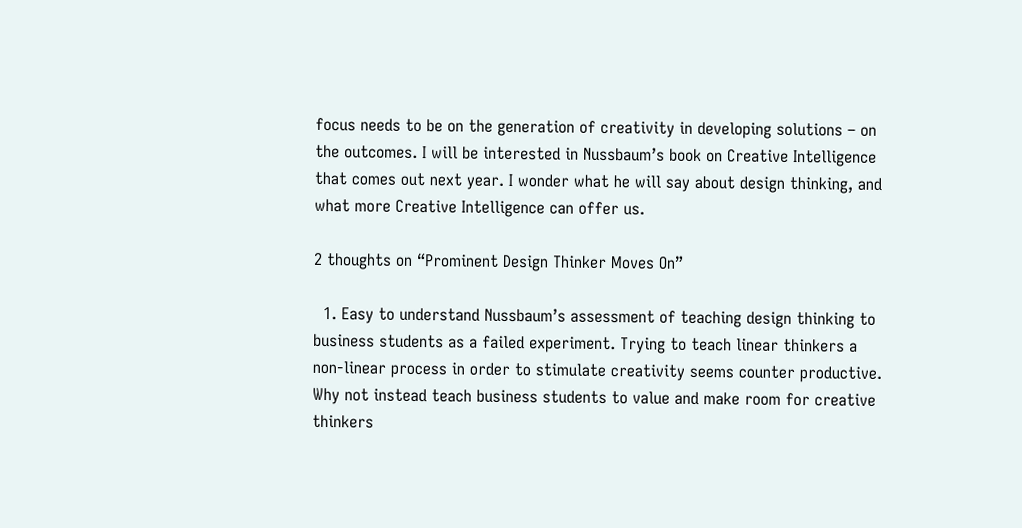focus needs to be on the generation of creativity in developing solutions – on the outcomes. I will be interested in Nussbaum’s book on Creative Intelligence that comes out next year. I wonder what he will say about design thinking, and what more Creative Intelligence can offer us.

2 thoughts on “Prominent Design Thinker Moves On”

  1. Easy to understand Nussbaum’s assessment of teaching design thinking to business students as a failed experiment. Trying to teach linear thinkers a non-linear process in order to stimulate creativity seems counter productive. Why not instead teach business students to value and make room for creative thinkers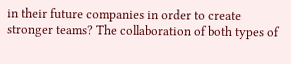in their future companies in order to create stronger teams? The collaboration of both types of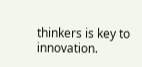thinkers is key to innovation.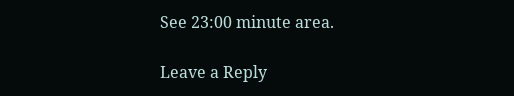See 23:00 minute area.

Leave a Reply